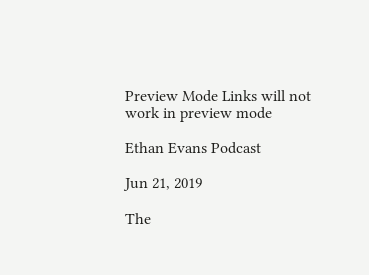Preview Mode Links will not work in preview mode

Ethan Evans Podcast

Jun 21, 2019

The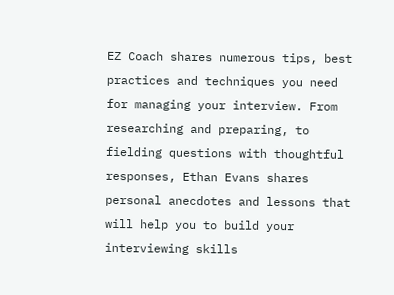EZ Coach shares numerous tips, best practices and techniques you need for managing your interview. From researching and preparing, to fielding questions with thoughtful responses, Ethan Evans shares personal anecdotes and lessons that will help you to build your interviewing skills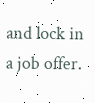and lock in a job offer.